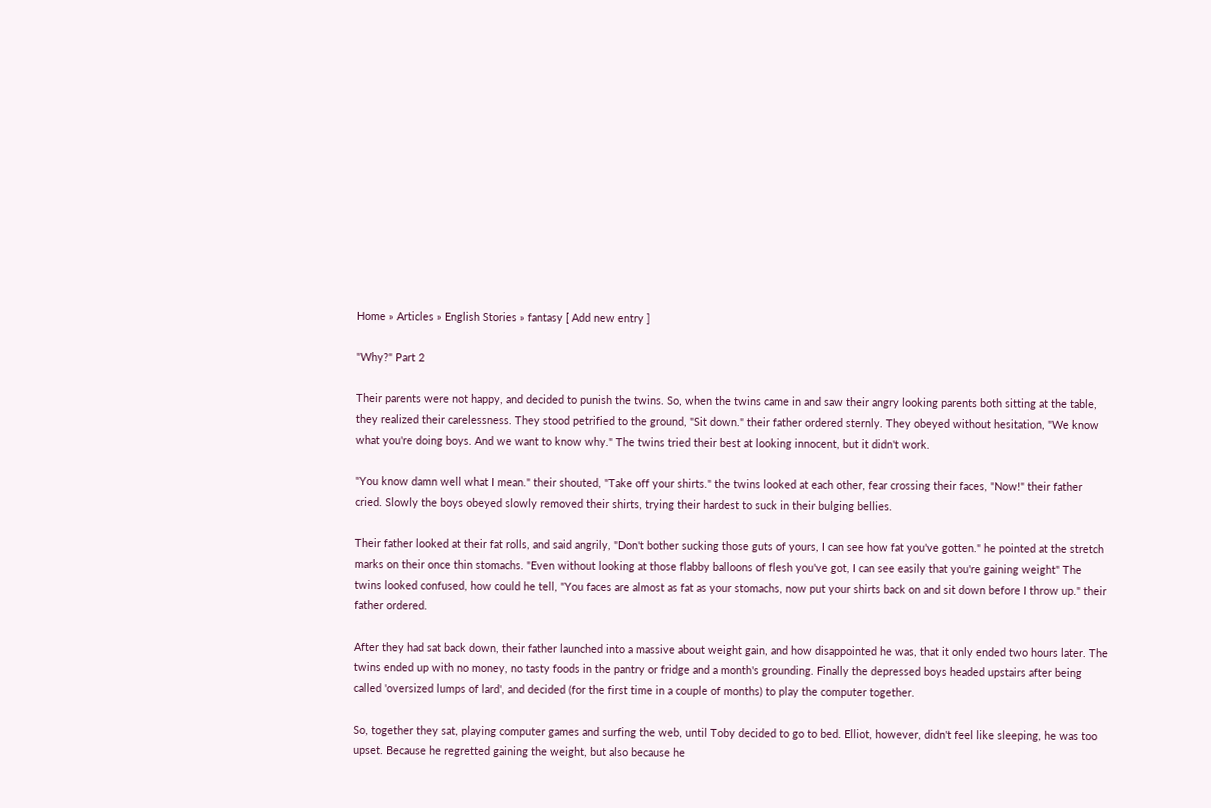Home » Articles » English Stories » fantasy [ Add new entry ]

"Why?" Part 2

Their parents were not happy, and decided to punish the twins. So, when the twins came in and saw their angry looking parents both sitting at the table, they realized their carelessness. They stood petrified to the ground, "Sit down." their father ordered sternly. They obeyed without hesitation, "We know what you're doing boys. And we want to know why." The twins tried their best at looking innocent, but it didn't work.

"You know damn well what I mean." their shouted, "Take off your shirts." the twins looked at each other, fear crossing their faces, "Now!" their father cried. Slowly the boys obeyed slowly removed their shirts, trying their hardest to suck in their bulging bellies.

Their father looked at their fat rolls, and said angrily, "Don't bother sucking those guts of yours, I can see how fat you've gotten." he pointed at the stretch marks on their once thin stomachs. "Even without looking at those flabby balloons of flesh you've got, I can see easily that you're gaining weight" The twins looked confused, how could he tell, "You faces are almost as fat as your stomachs, now put your shirts back on and sit down before I throw up." their father ordered.

After they had sat back down, their father launched into a massive about weight gain, and how disappointed he was, that it only ended two hours later. The twins ended up with no money, no tasty foods in the pantry or fridge and a month's grounding. Finally the depressed boys headed upstairs after being called 'oversized lumps of lard', and decided (for the first time in a couple of months) to play the computer together.

So, together they sat, playing computer games and surfing the web, until Toby decided to go to bed. Elliot, however, didn't feel like sleeping, he was too upset. Because he regretted gaining the weight, but also because he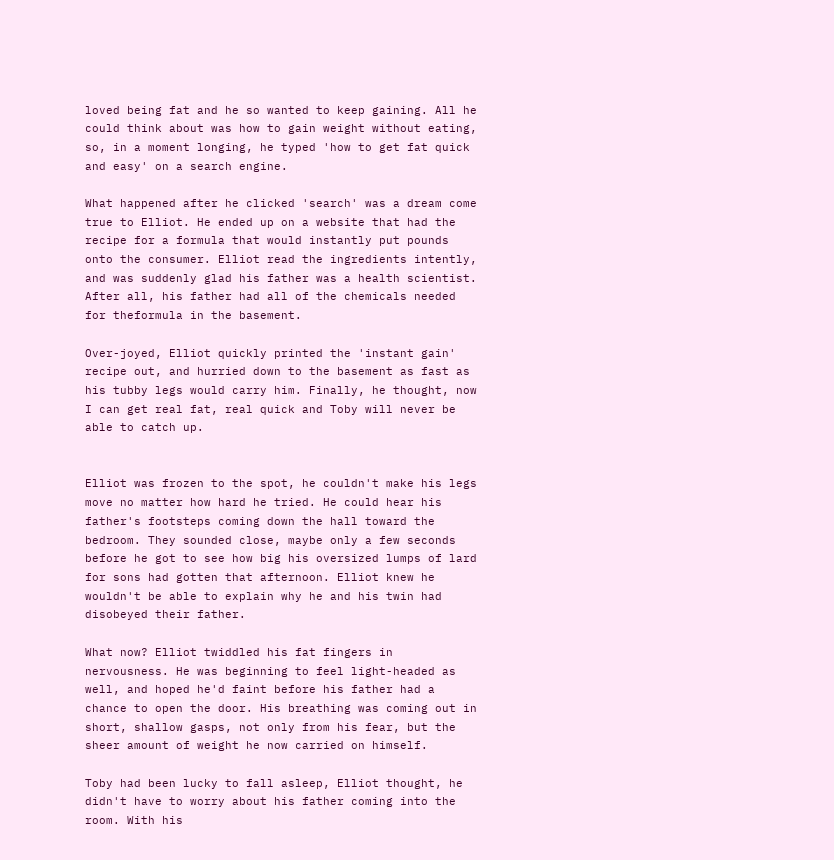loved being fat and he so wanted to keep gaining. All he could think about was how to gain weight without eating, so, in a moment longing, he typed 'how to get fat quick and easy' on a search engine.

What happened after he clicked 'search' was a dream come true to Elliot. He ended up on a website that had the recipe for a formula that would instantly put pounds onto the consumer. Elliot read the ingredients intently, and was suddenly glad his father was a health scientist. After all, his father had all of the chemicals needed for theformula in the basement.

Over-joyed, Elliot quickly printed the 'instant gain' recipe out, and hurried down to the basement as fast as his tubby legs would carry him. Finally, he thought, now I can get real fat, real quick and Toby will never be able to catch up.


Elliot was frozen to the spot, he couldn't make his legs move no matter how hard he tried. He could hear his father's footsteps coming down the hall toward the bedroom. They sounded close, maybe only a few seconds before he got to see how big his oversized lumps of lard for sons had gotten that afternoon. Elliot knew he wouldn't be able to explain why he and his twin had disobeyed their father.

What now? Elliot twiddled his fat fingers in nervousness. He was beginning to feel light-headed as well, and hoped he'd faint before his father had a chance to open the door. His breathing was coming out in short, shallow gasps, not only from his fear, but the sheer amount of weight he now carried on himself.

Toby had been lucky to fall asleep, Elliot thought, he didn't have to worry about his father coming into the room. With his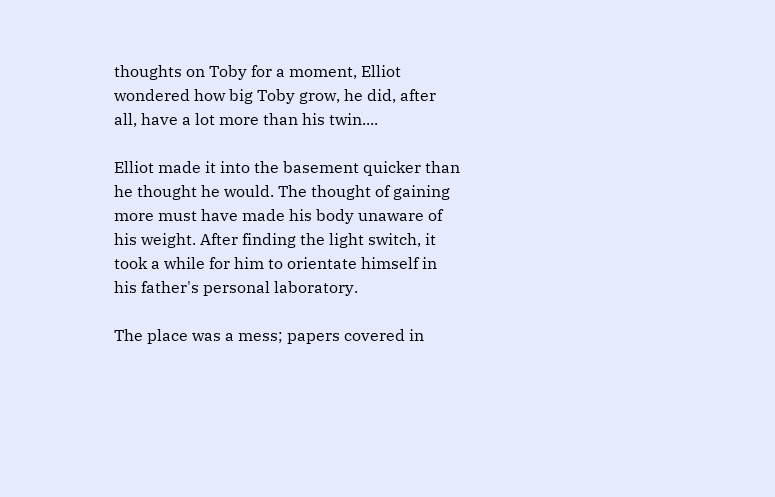thoughts on Toby for a moment, Elliot wondered how big Toby grow, he did, after all, have a lot more than his twin....

Elliot made it into the basement quicker than he thought he would. The thought of gaining more must have made his body unaware of his weight. After finding the light switch, it took a while for him to orientate himself in his father's personal laboratory.

The place was a mess; papers covered in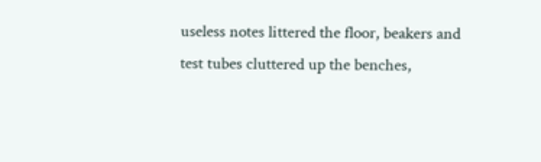useless notes littered the floor, beakers and test tubes cluttered up the benches,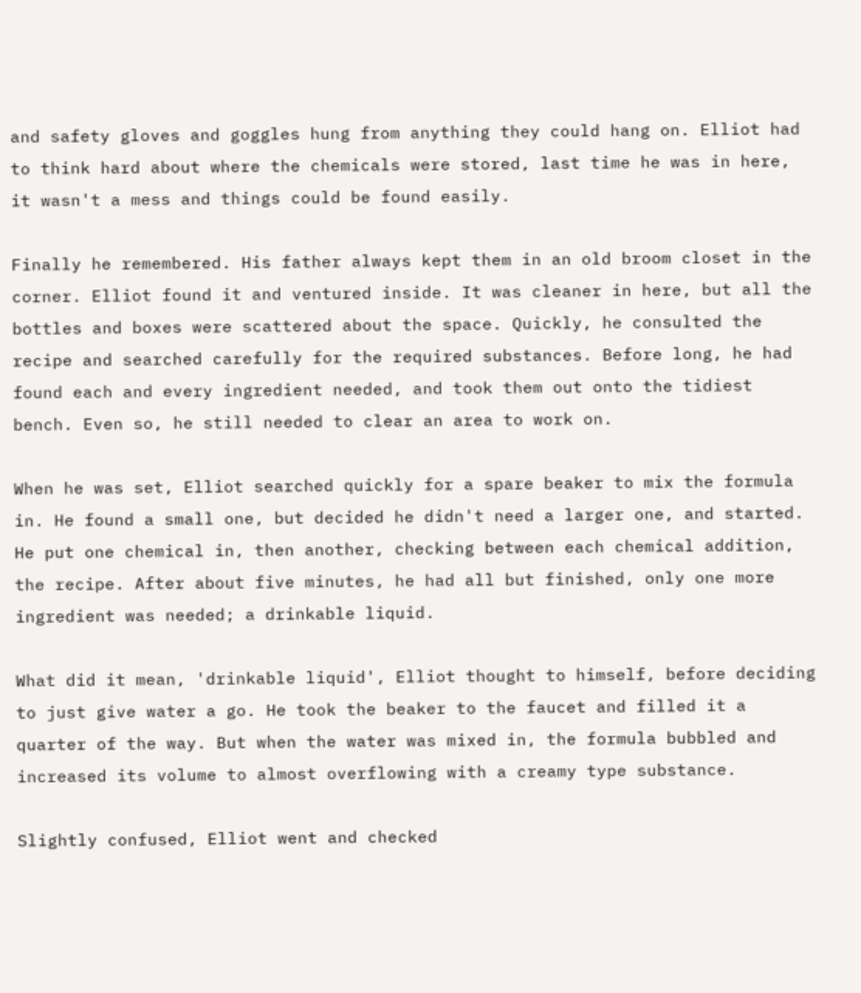and safety gloves and goggles hung from anything they could hang on. Elliot had to think hard about where the chemicals were stored, last time he was in here, it wasn't a mess and things could be found easily.

Finally he remembered. His father always kept them in an old broom closet in the corner. Elliot found it and ventured inside. It was cleaner in here, but all the bottles and boxes were scattered about the space. Quickly, he consulted the recipe and searched carefully for the required substances. Before long, he had found each and every ingredient needed, and took them out onto the tidiest bench. Even so, he still needed to clear an area to work on.

When he was set, Elliot searched quickly for a spare beaker to mix the formula in. He found a small one, but decided he didn't need a larger one, and started. He put one chemical in, then another, checking between each chemical addition, the recipe. After about five minutes, he had all but finished, only one more ingredient was needed; a drinkable liquid.

What did it mean, 'drinkable liquid', Elliot thought to himself, before deciding to just give water a go. He took the beaker to the faucet and filled it a quarter of the way. But when the water was mixed in, the formula bubbled and increased its volume to almost overflowing with a creamy type substance.

Slightly confused, Elliot went and checked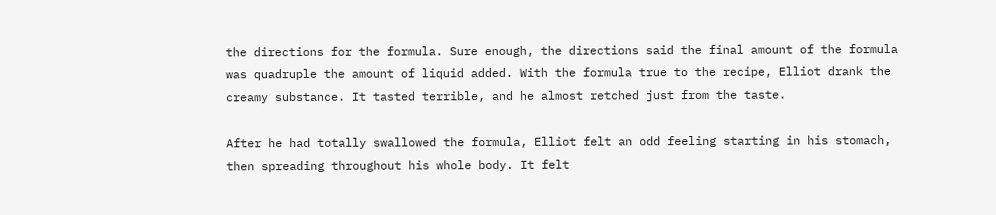the directions for the formula. Sure enough, the directions said the final amount of the formula was quadruple the amount of liquid added. With the formula true to the recipe, Elliot drank the creamy substance. It tasted terrible, and he almost retched just from the taste.

After he had totally swallowed the formula, Elliot felt an odd feeling starting in his stomach, then spreading throughout his whole body. It felt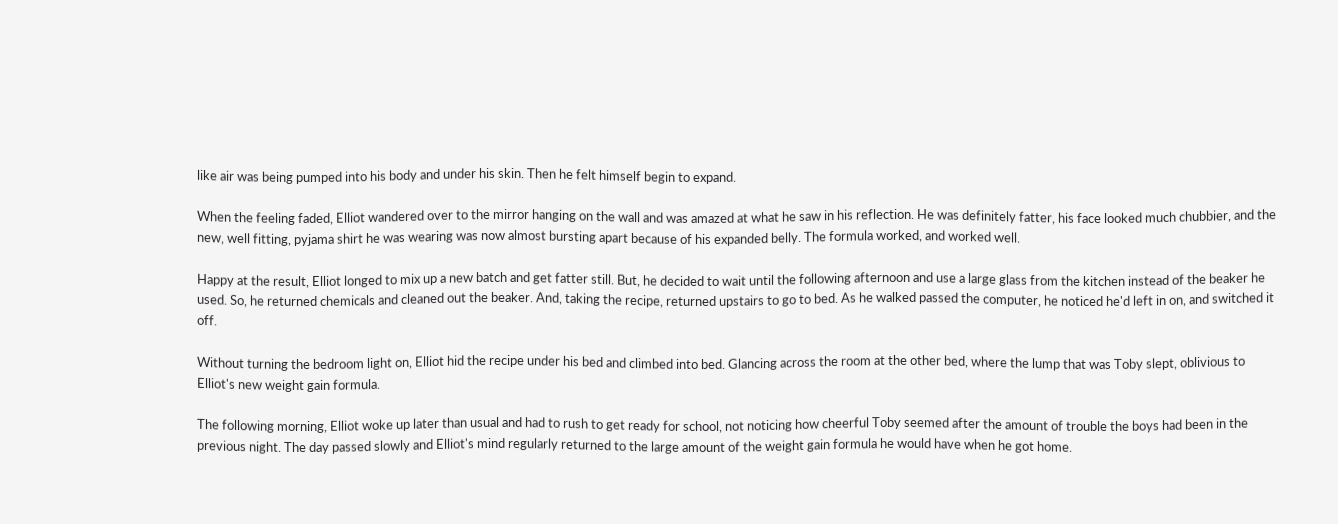like air was being pumped into his body and under his skin. Then he felt himself begin to expand.

When the feeling faded, Elliot wandered over to the mirror hanging on the wall and was amazed at what he saw in his reflection. He was definitely fatter, his face looked much chubbier, and the new, well fitting, pyjama shirt he was wearing was now almost bursting apart because of his expanded belly. The formula worked, and worked well.

Happy at the result, Elliot longed to mix up a new batch and get fatter still. But, he decided to wait until the following afternoon and use a large glass from the kitchen instead of the beaker he used. So, he returned chemicals and cleaned out the beaker. And, taking the recipe, returned upstairs to go to bed. As he walked passed the computer, he noticed he'd left in on, and switched it off.

Without turning the bedroom light on, Elliot hid the recipe under his bed and climbed into bed. Glancing across the room at the other bed, where the lump that was Toby slept, oblivious to Elliot's new weight gain formula.

The following morning, Elliot woke up later than usual and had to rush to get ready for school, not noticing how cheerful Toby seemed after the amount of trouble the boys had been in the previous night. The day passed slowly and Elliot's mind regularly returned to the large amount of the weight gain formula he would have when he got home.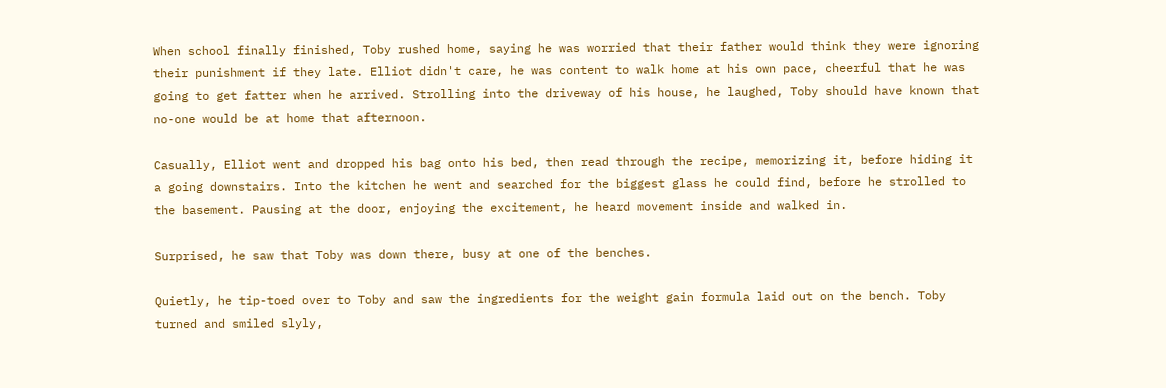When school finally finished, Toby rushed home, saying he was worried that their father would think they were ignoring their punishment if they late. Elliot didn't care, he was content to walk home at his own pace, cheerful that he was going to get fatter when he arrived. Strolling into the driveway of his house, he laughed, Toby should have known that no-one would be at home that afternoon.

Casually, Elliot went and dropped his bag onto his bed, then read through the recipe, memorizing it, before hiding it a going downstairs. Into the kitchen he went and searched for the biggest glass he could find, before he strolled to the basement. Pausing at the door, enjoying the excitement, he heard movement inside and walked in.

Surprised, he saw that Toby was down there, busy at one of the benches.

Quietly, he tip-toed over to Toby and saw the ingredients for the weight gain formula laid out on the bench. Toby turned and smiled slyly,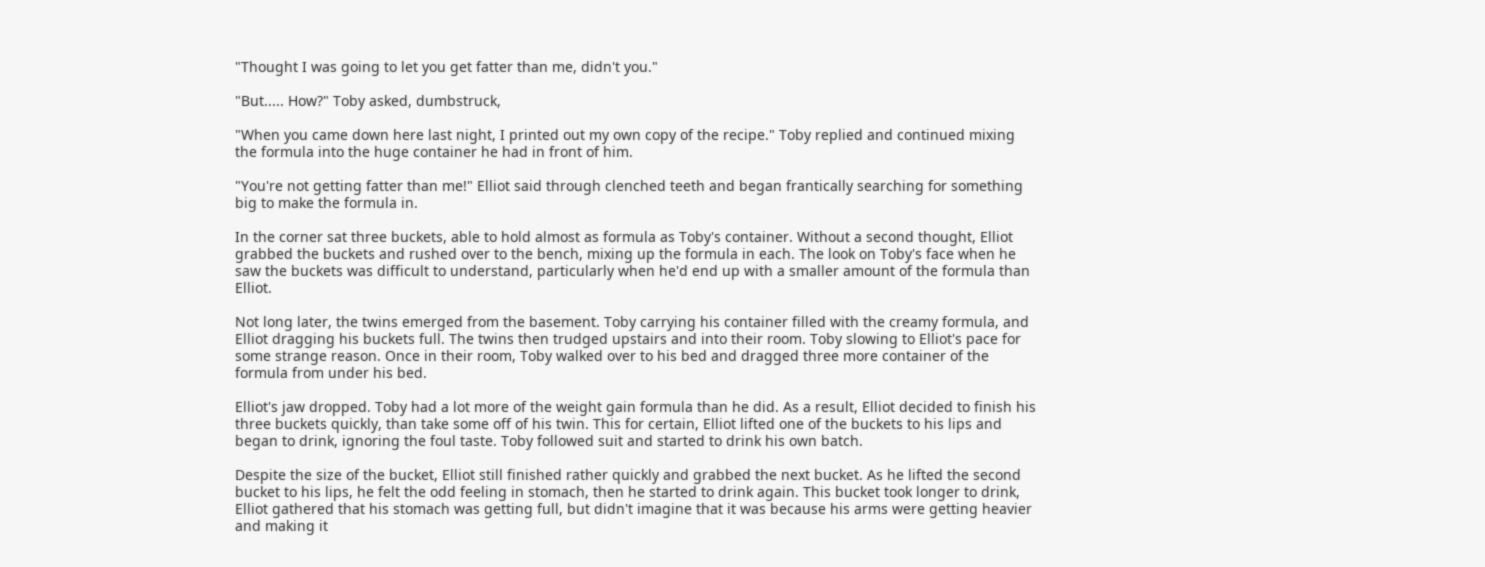"Thought I was going to let you get fatter than me, didn't you."

"But..... How?" Toby asked, dumbstruck,

"When you came down here last night, I printed out my own copy of the recipe." Toby replied and continued mixing the formula into the huge container he had in front of him.

"You're not getting fatter than me!" Elliot said through clenched teeth and began frantically searching for something big to make the formula in.

In the corner sat three buckets, able to hold almost as formula as Toby's container. Without a second thought, Elliot grabbed the buckets and rushed over to the bench, mixing up the formula in each. The look on Toby's face when he saw the buckets was difficult to understand, particularly when he'd end up with a smaller amount of the formula than Elliot.

Not long later, the twins emerged from the basement. Toby carrying his container filled with the creamy formula, and Elliot dragging his buckets full. The twins then trudged upstairs and into their room. Toby slowing to Elliot's pace for some strange reason. Once in their room, Toby walked over to his bed and dragged three more container of the formula from under his bed.

Elliot's jaw dropped. Toby had a lot more of the weight gain formula than he did. As a result, Elliot decided to finish his three buckets quickly, than take some off of his twin. This for certain, Elliot lifted one of the buckets to his lips and began to drink, ignoring the foul taste. Toby followed suit and started to drink his own batch.

Despite the size of the bucket, Elliot still finished rather quickly and grabbed the next bucket. As he lifted the second bucket to his lips, he felt the odd feeling in stomach, then he started to drink again. This bucket took longer to drink, Elliot gathered that his stomach was getting full, but didn't imagine that it was because his arms were getting heavier and making it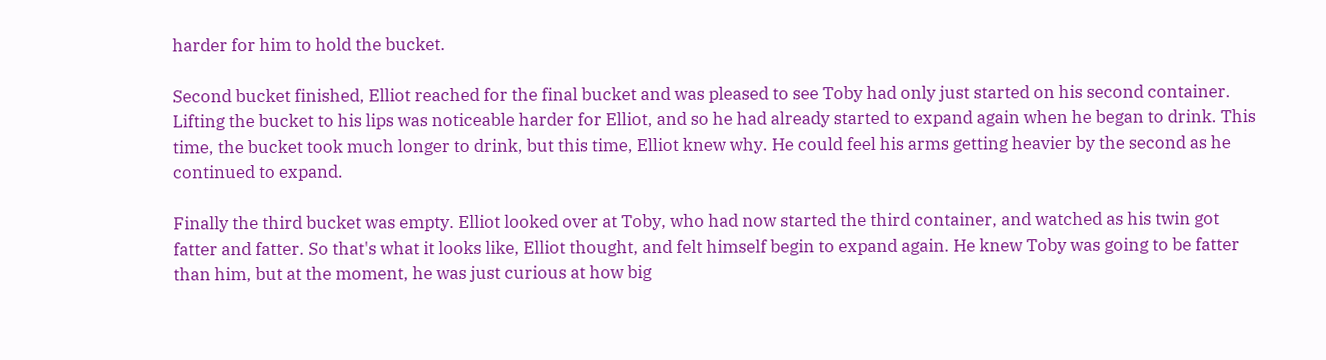harder for him to hold the bucket.

Second bucket finished, Elliot reached for the final bucket and was pleased to see Toby had only just started on his second container. Lifting the bucket to his lips was noticeable harder for Elliot, and so he had already started to expand again when he began to drink. This time, the bucket took much longer to drink, but this time, Elliot knew why. He could feel his arms getting heavier by the second as he continued to expand.

Finally the third bucket was empty. Elliot looked over at Toby, who had now started the third container, and watched as his twin got fatter and fatter. So that's what it looks like, Elliot thought, and felt himself begin to expand again. He knew Toby was going to be fatter than him, but at the moment, he was just curious at how big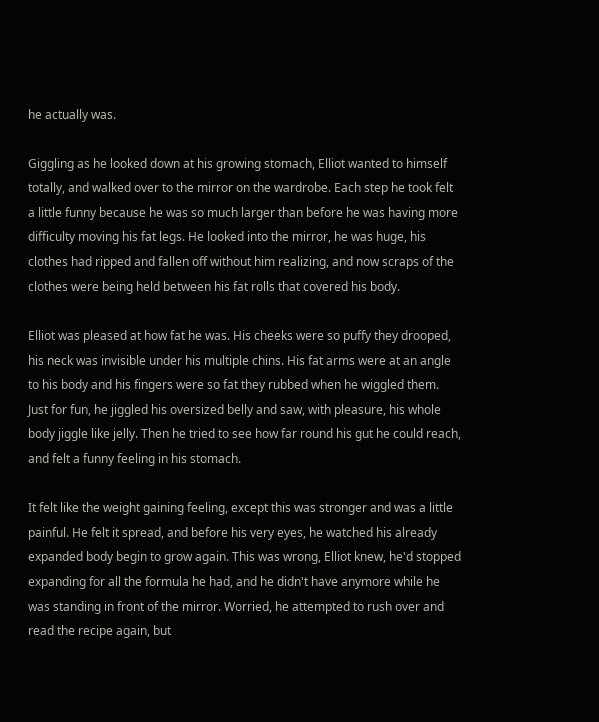he actually was.

Giggling as he looked down at his growing stomach, Elliot wanted to himself totally, and walked over to the mirror on the wardrobe. Each step he took felt a little funny because he was so much larger than before he was having more difficulty moving his fat legs. He looked into the mirror, he was huge, his clothes had ripped and fallen off without him realizing, and now scraps of the clothes were being held between his fat rolls that covered his body.

Elliot was pleased at how fat he was. His cheeks were so puffy they drooped, his neck was invisible under his multiple chins. His fat arms were at an angle to his body and his fingers were so fat they rubbed when he wiggled them. Just for fun, he jiggled his oversized belly and saw, with pleasure, his whole body jiggle like jelly. Then he tried to see how far round his gut he could reach, and felt a funny feeling in his stomach.

It felt like the weight gaining feeling, except this was stronger and was a little painful. He felt it spread, and before his very eyes, he watched his already expanded body begin to grow again. This was wrong, Elliot knew, he'd stopped expanding for all the formula he had, and he didn't have anymore while he was standing in front of the mirror. Worried, he attempted to rush over and read the recipe again, but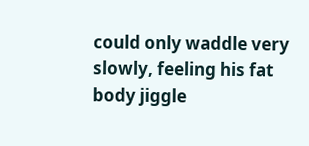could only waddle very slowly, feeling his fat body jiggle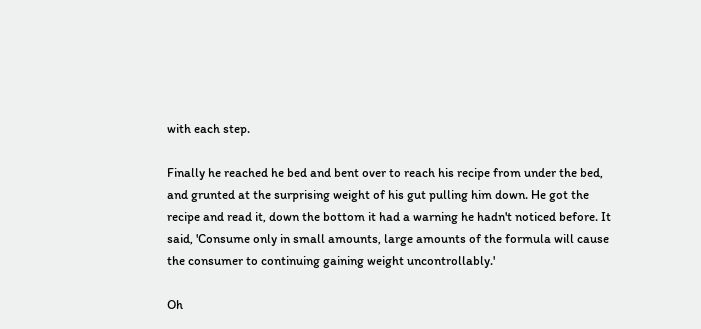with each step.

Finally he reached he bed and bent over to reach his recipe from under the bed, and grunted at the surprising weight of his gut pulling him down. He got the recipe and read it, down the bottom it had a warning he hadn't noticed before. It said, 'Consume only in small amounts, large amounts of the formula will cause the consumer to continuing gaining weight uncontrollably.'

Oh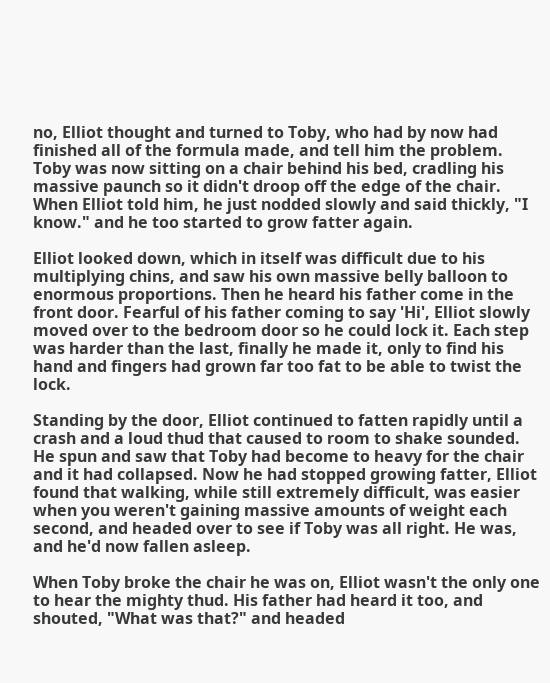no, Elliot thought and turned to Toby, who had by now had finished all of the formula made, and tell him the problem. Toby was now sitting on a chair behind his bed, cradling his massive paunch so it didn't droop off the edge of the chair. When Elliot told him, he just nodded slowly and said thickly, "I know." and he too started to grow fatter again.

Elliot looked down, which in itself was difficult due to his multiplying chins, and saw his own massive belly balloon to enormous proportions. Then he heard his father come in the front door. Fearful of his father coming to say 'Hi', Elliot slowly moved over to the bedroom door so he could lock it. Each step was harder than the last, finally he made it, only to find his hand and fingers had grown far too fat to be able to twist the lock.

Standing by the door, Elliot continued to fatten rapidly until a crash and a loud thud that caused to room to shake sounded. He spun and saw that Toby had become to heavy for the chair and it had collapsed. Now he had stopped growing fatter, Elliot found that walking, while still extremely difficult, was easier when you weren't gaining massive amounts of weight each second, and headed over to see if Toby was all right. He was, and he'd now fallen asleep.

When Toby broke the chair he was on, Elliot wasn't the only one to hear the mighty thud. His father had heard it too, and shouted, "What was that?" and headed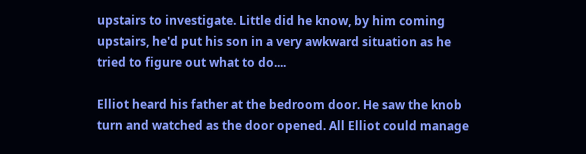upstairs to investigate. Little did he know, by him coming upstairs, he'd put his son in a very awkward situation as he tried to figure out what to do....

Elliot heard his father at the bedroom door. He saw the knob turn and watched as the door opened. All Elliot could manage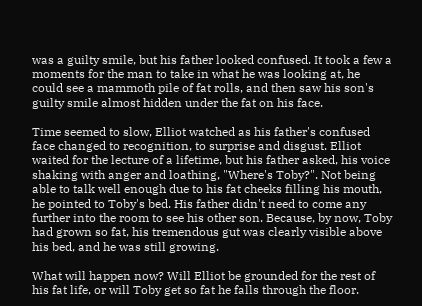was a guilty smile, but his father looked confused. It took a few a moments for the man to take in what he was looking at, he could see a mammoth pile of fat rolls, and then saw his son's guilty smile almost hidden under the fat on his face.

Time seemed to slow, Elliot watched as his father's confused face changed to recognition, to surprise and disgust. Elliot waited for the lecture of a lifetime, but his father asked, his voice shaking with anger and loathing, "Where's Toby?". Not being able to talk well enough due to his fat cheeks filling his mouth, he pointed to Toby's bed. His father didn't need to come any further into the room to see his other son. Because, by now, Toby had grown so fat, his tremendous gut was clearly visible above his bed, and he was still growing.

What will happen now? Will Elliot be grounded for the rest of his fat life, or will Toby get so fat he falls through the floor.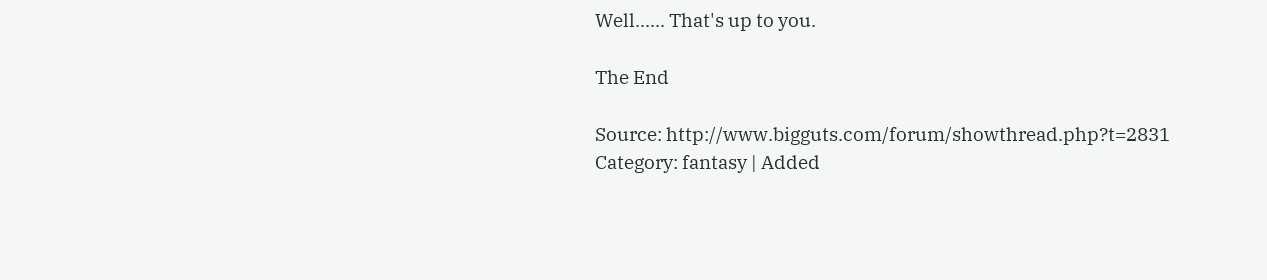Well...... That's up to you.

The End

Source: http://www.bigguts.com/forum/showthread.php?t=2831
Category: fantasy | Added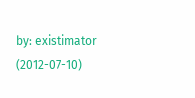by: existimator (2012-07-10)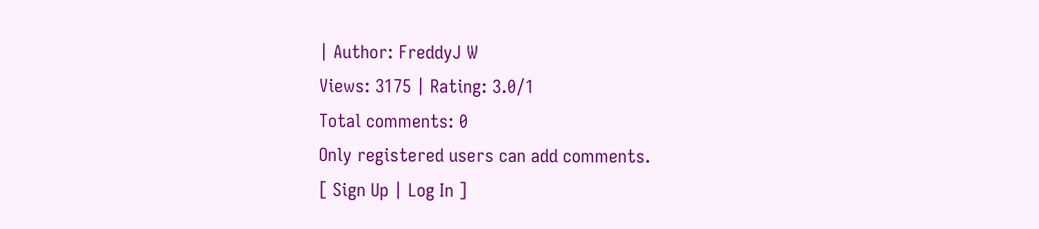| Author: FreddyJ W
Views: 3175 | Rating: 3.0/1
Total comments: 0
Only registered users can add comments.
[ Sign Up | Log In ]